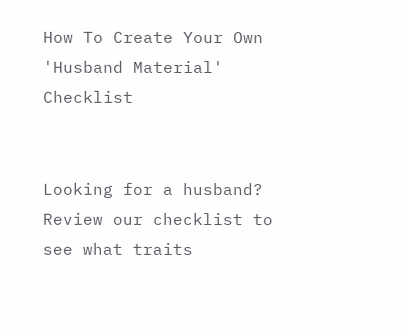How To Create Your Own 'Husband Material' Checklist


Looking for a husband? Review our checklist to see what traits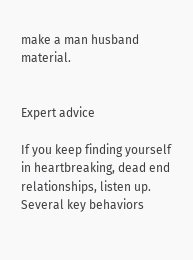make a man husband material.


Expert advice

If you keep finding yourself in heartbreaking, dead end relationships, listen up.
Several key behaviors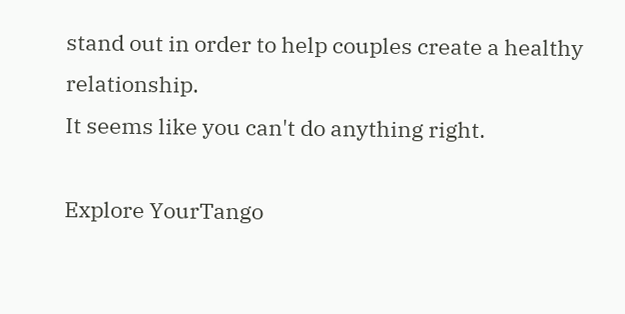stand out in order to help couples create a healthy relationship.
It seems like you can't do anything right.

Explore YourTango